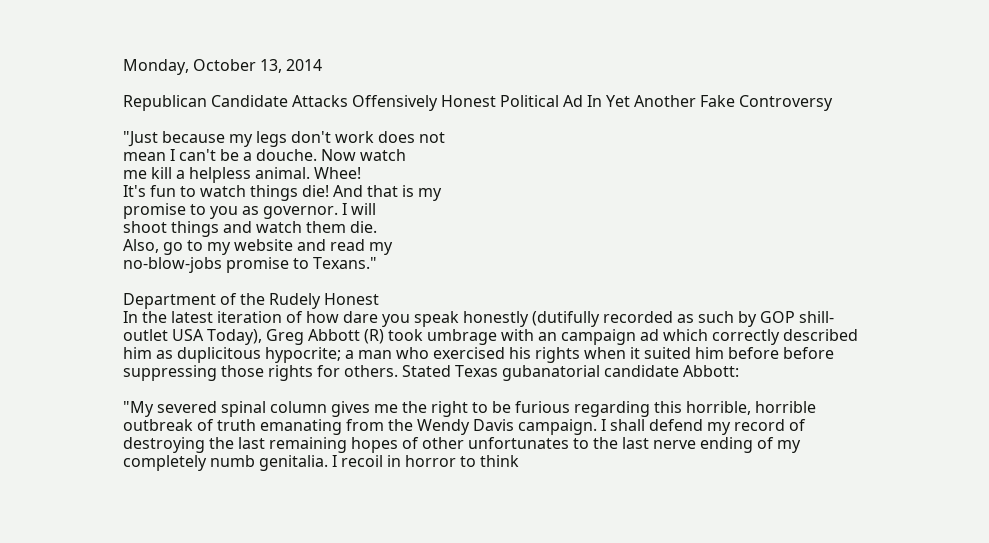Monday, October 13, 2014

Republican Candidate Attacks Offensively Honest Political Ad In Yet Another Fake Controversy

"Just because my legs don't work does not
mean I can't be a douche. Now watch
me kill a helpless animal. Whee!
It's fun to watch things die! And that is my
promise to you as governor. I will
shoot things and watch them die.
Also, go to my website and read my
no-blow-jobs promise to Texans."

Department of the Rudely Honest
In the latest iteration of how dare you speak honestly (dutifully recorded as such by GOP shill-outlet USA Today), Greg Abbott (R) took umbrage with an campaign ad which correctly described him as duplicitous hypocrite; a man who exercised his rights when it suited him before before suppressing those rights for others. Stated Texas gubanatorial candidate Abbott:

"My severed spinal column gives me the right to be furious regarding this horrible, horrible outbreak of truth emanating from the Wendy Davis campaign. I shall defend my record of destroying the last remaining hopes of other unfortunates to the last nerve ending of my completely numb genitalia. I recoil in horror to think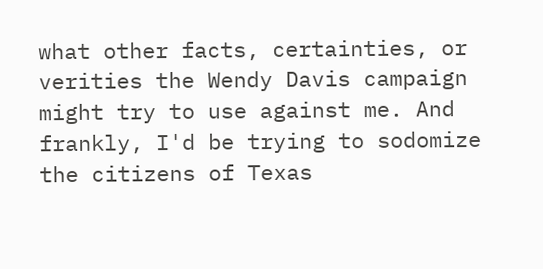what other facts, certainties, or verities the Wendy Davis campaign might try to use against me. And frankly, I'd be trying to sodomize the citizens of Texas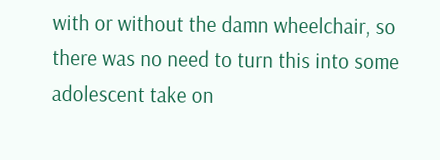with or without the damn wheelchair, so there was no need to turn this into some adolescent take on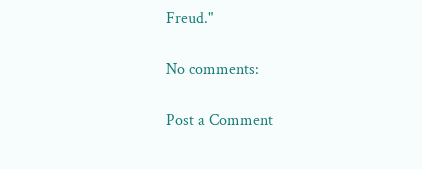Freud."

No comments:

Post a Comment